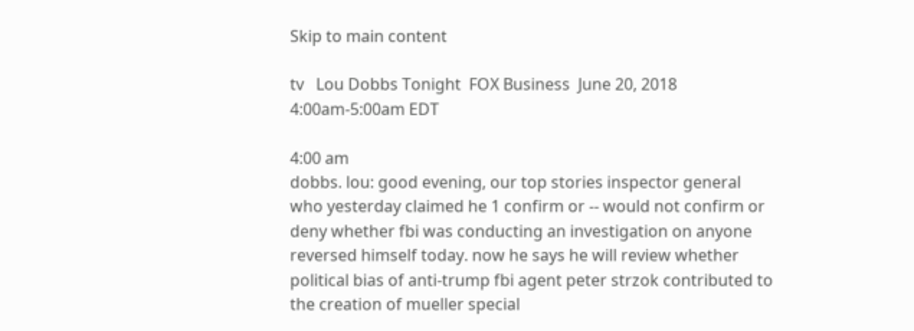Skip to main content

tv   Lou Dobbs Tonight  FOX Business  June 20, 2018 4:00am-5:00am EDT

4:00 am
dobbs. lou: good evening, our top stories inspector general who yesterday claimed he 1 confirm or -- would not confirm or deny whether fbi was conducting an investigation on anyone reversed himself today. now he says he will review whether political bias of anti-trump fbi agent peter strzok contributed to the creation of mueller special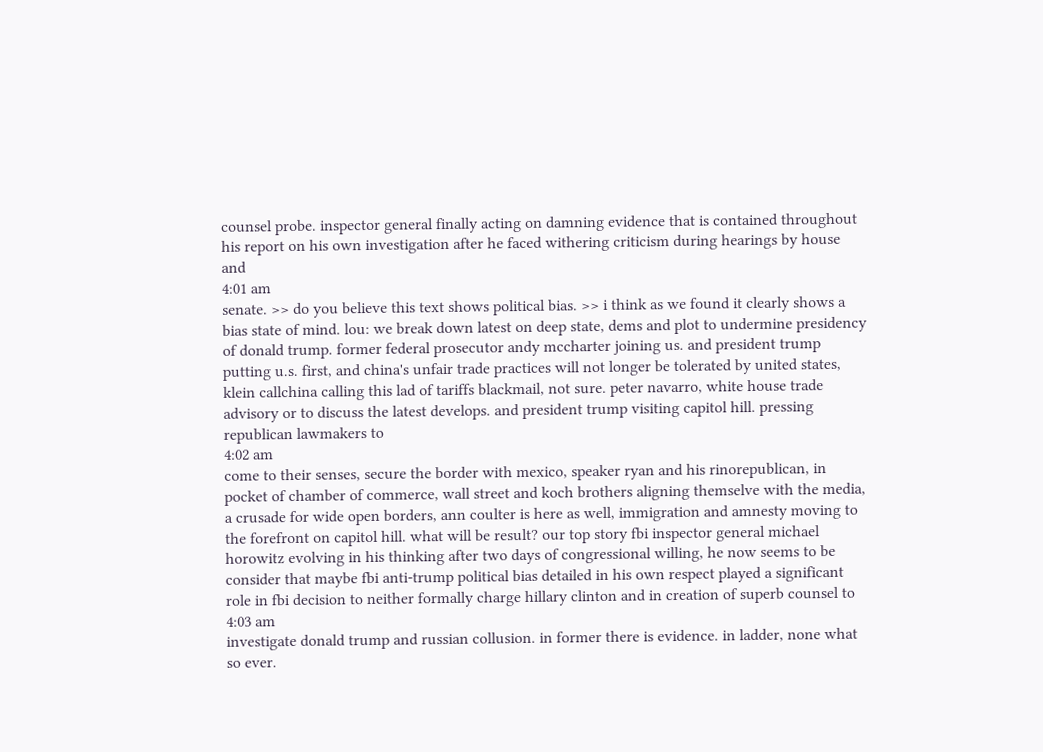counsel probe. inspector general finally acting on damning evidence that is contained throughout his report on his own investigation after he faced withering criticism during hearings by house and
4:01 am
senate. >> do you believe this text shows political bias. >> i think as we found it clearly shows a bias state of mind. lou: we break down latest on deep state, dems and plot to undermine presidency of donald trump. former federal prosecutor andy mccharter joining us. and president trump putting u.s. first, and china's unfair trade practices will not longer be tolerated by united states, klein callchina calling this lad of tariffs blackmail, not sure. peter navarro, white house trade advisory or to discuss the latest develops. and president trump visiting capitol hill. pressing republican lawmakers to
4:02 am
come to their senses, secure the border with mexico, speaker ryan and his rinorepublican, in pocket of chamber of commerce, wall street and koch brothers aligning themselve with the media, a crusade for wide open borders, ann coulter is here as well, immigration and amnesty moving to the forefront on capitol hill. what will be result? our top story fbi inspector general michael horowitz evolving in his thinking after two days of congressional willing, he now seems to be consider that maybe fbi anti-trump political bias detailed in his own respect played a significant role in fbi decision to neither formally charge hillary clinton and in creation of superb counsel to
4:03 am
investigate donald trump and russian collusion. in former there is evidence. in ladder, none what so ever.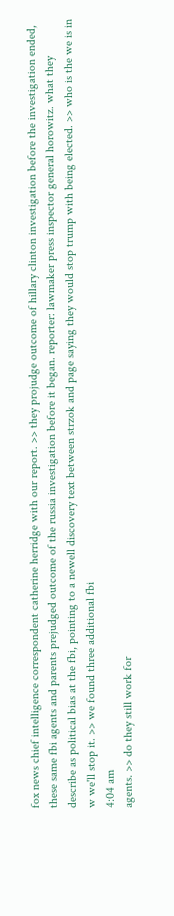fox news chief intelligence correspondent catherine herridge with our report. >> they projudge outcome of hillary clinton investigation before the investigation ended, these same fbi agents and parents prejudged outcome of the russia investigation before it began. reporter: lawmaker press inspector general horowitz. what they describe as political bias at the fbi, pointing to a newell discovery text between strzok and page saying they would stop trump with being elected. >> who is the we is in w we'll stop it. >> we found three additional fbi
4:04 am
agents. >> do they still work for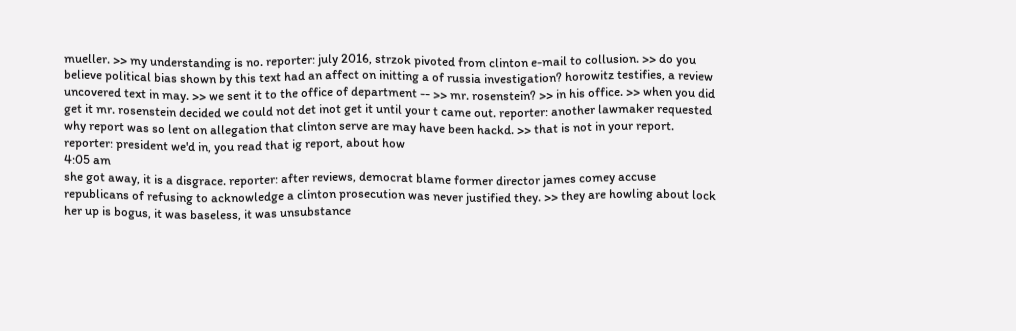mueller. >> my understanding is no. reporter: july 2016, strzok pivoted from clinton e-mail to collusion. >> do you believe political bias shown by this text had an affect on initting a of russia investigation? horowitz testifies, a review uncovered text in may. >> we sent it to the office of department -- >> mr. rosenstein? >> in his office. >> when you did get it mr. rosenstein decided we could not det inot get it until your t came out. reporter: another lawmaker requested why report was so lent on allegation that clinton serve are may have been hackd. >> that is not in your report. reporter: president we'd in, you read that ig report, about how
4:05 am
she got away, it is a disgrace. reporter: after reviews, democrat blame former director james comey accuse republicans of refusing to acknowledge a clinton prosecution was never justified they. >> they are howling about lock her up is bogus, it was baseless, it was unsubstance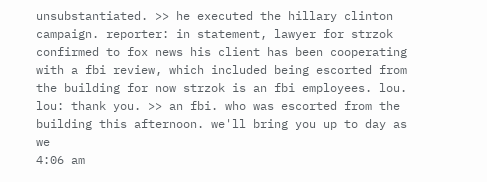unsubstantiated. >> he executed the hillary clinton campaign. reporter: in statement, lawyer for strzok confirmed to fox news his client has been cooperating with a fbi review, which included being escorted from the building for now strzok is an fbi employees. lou. lou: thank you. >> an fbi. who was escorted from the building this afternoon. we'll bring you up to day as we
4:06 am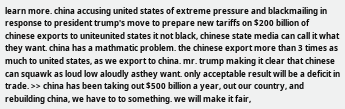learn more. china accusing united states of extreme pressure and blackmailing in response to president trump's move to prepare new tariffs on $200 billion of chinese exports to uniteunited states it not black, chinese state media can call it what they want. china has a mathmatic problem. the chinese export more than 3 times as much to united states, as we export to china. mr. trump making it clear that chinese can squawk as loud low aloudly asthey want. only acceptable result will be a deficit in trade. >> china has been taking out $500 billion a year, out our country, and rebuilding china, we have to to something. we will make it fair,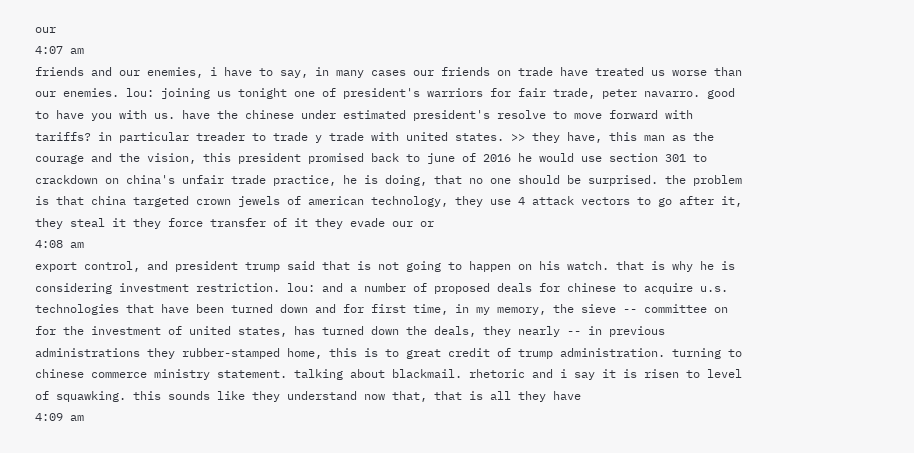our
4:07 am
friends and our enemies, i have to say, in many cases our friends on trade have treated us worse than our enemies. lou: joining us tonight one of president's warriors for fair trade, peter navarro. good to have you with us. have the chinese under estimated president's resolve to move forward with tariffs? in particular treader to trade y trade with united states. >> they have, this man as the courage and the vision, this president promised back to june of 2016 he would use section 301 to crackdown on china's unfair trade practice, he is doing, that no one should be surprised. the problem is that china targeted crown jewels of american technology, they use 4 attack vectors to go after it, they steal it they force transfer of it they evade our or
4:08 am
export control, and president trump said that is not going to happen on his watch. that is why he is considering investment restriction. lou: and a number of proposed deals for chinese to acquire u.s. technologies that have been turned down and for first time, in my memory, the sieve -- committee on for the investment of united states, has turned down the deals, they nearly -- in previous administrations they rubber-stamped home, this is to great credit of trump administration. turning to chinese commerce ministry statement. talking about blackmail. rhetoric and i say it is risen to level of squawking. this sounds like they understand now that, that is all they have
4:09 am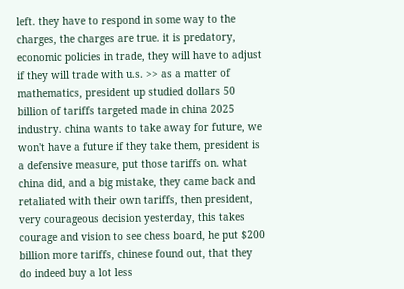left. they have to respond in some way to the charges, the charges are true. it is predatory, economic policies in trade, they will have to adjust if they will trade with u.s. >> as a matter of mathematics, president up studied dollars 50 billion of tariffs targeted made in china 2025 industry. china wants to take away for future, we won't have a future if they take them, president is a defensive measure, put those tariffs on. what china did, and a big mistake, they came back and retaliated with their own tariffs, then president, very courageous decision yesterday, this takes courage and vision to see chess board, he put $200 billion more tariffs, chinese found out, that they do indeed buy a lot less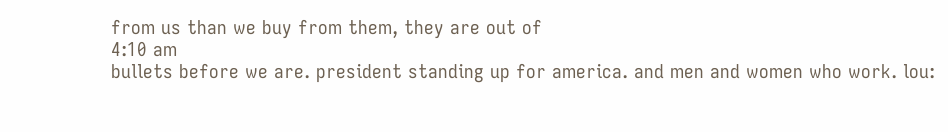from us than we buy from them, they are out of
4:10 am
bullets before we are. president standing up for america. and men and women who work. lou: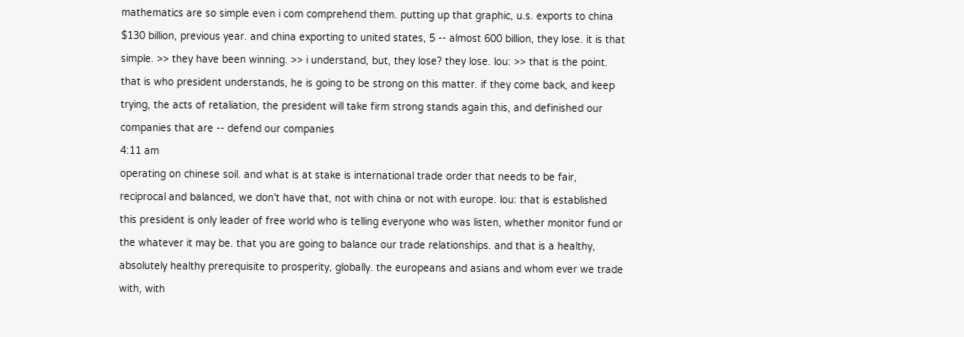mathematics are so simple even i com comprehend them. putting up that graphic, u.s. exports to china $130 billion, previous year. and china exporting to united states, 5 -- almost 600 billion, they lose. it is that simple. >> they have been winning. >> i understand, but, they lose? they lose. lou: >> that is the point. that is who president understands, he is going to be strong on this matter. if they come back, and keep trying, the acts of retaliation, the president will take firm strong stands again this, and definished our companies that are -- defend our companies
4:11 am
operating on chinese soil. and what is at stake is international trade order that needs to be fair, reciprocal and balanced, we don't have that, not with china or not with europe. lou: that is established this president is only leader of free world who is telling everyone who was listen, whether monitor fund or the whatever it may be. that you are going to balance our trade relationships. and that is a healthy, absolutely healthy prerequisite to prosperity, globally. the europeans and asians and whom ever we trade with, with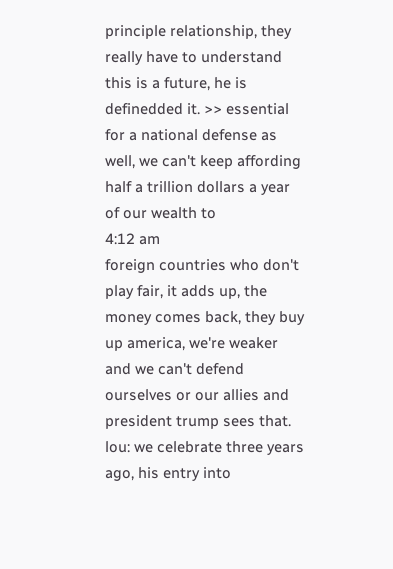principle relationship, they really have to understand this is a future, he is definedded it. >> essential for a national defense as well, we can't keep affording half a trillion dollars a year of our wealth to
4:12 am
foreign countries who don't play fair, it adds up, the money comes back, they buy up america, we're weaker and we can't defend ourselves or our allies and president trump sees that. lou: we celebrate three years ago, his entry into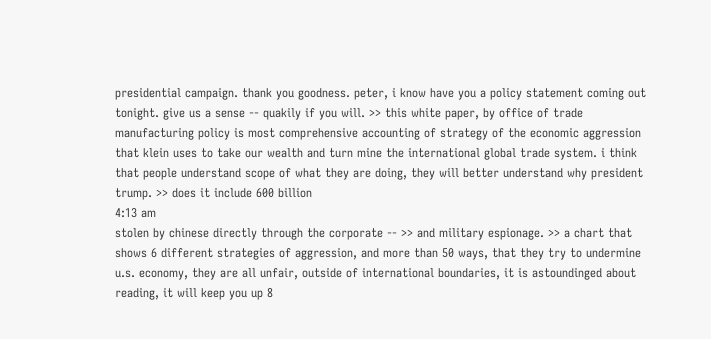presidential campaign. thank you goodness. peter, i know have you a policy statement coming out tonight. give us a sense -- quakily if you will. >> this white paper, by office of trade manufacturing policy is most comprehensive accounting of strategy of the economic aggression that klein uses to take our wealth and turn mine the international global trade system. i think that people understand scope of what they are doing, they will better understand why president trump. >> does it include 600 billion
4:13 am
stolen by chinese directly through the corporate -- >> and military espionage. >> a chart that shows 6 different strategies of aggression, and more than 50 ways, that they try to undermine u.s. economy, they are all unfair, outside of international boundaries, it is astoundinged about reading, it will keep you up 8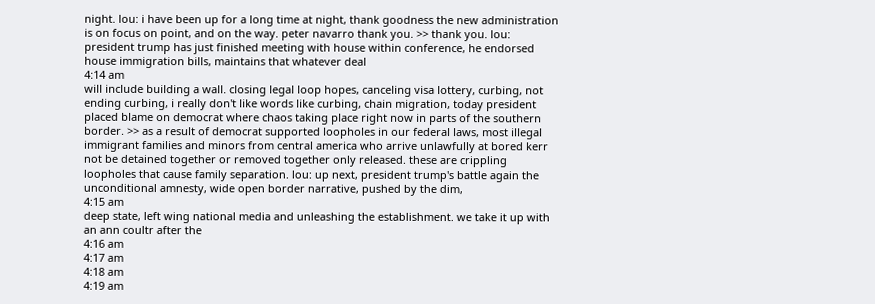night. lou: i have been up for a long time at night, thank goodness the new administration is on focus on point, and on the way. peter navarro thank you. >> thank you. lou: president trump has just finished meeting with house within conference, he endorsed house immigration bills, maintains that whatever deal
4:14 am
will include building a wall. closing legal loop hopes, canceling visa lottery, curbing, not ending curbing, i really don't like words like curbing, chain migration, today president placed blame on democrat where chaos taking place right now in parts of the southern border. >> as a result of democrat supported loopholes in our federal laws, most illegal immigrant families and minors from central america who arrive unlawfully at bored kerr not be detained together or removed together only released. these are crippling loopholes that cause family separation. lou: up next, president trump's battle again the unconditional amnesty, wide open border narrative, pushed by the dim,
4:15 am
deep state, left wing national media and unleashing the establishment. we take it up with an ann coultr after the
4:16 am
4:17 am
4:18 am
4:19 am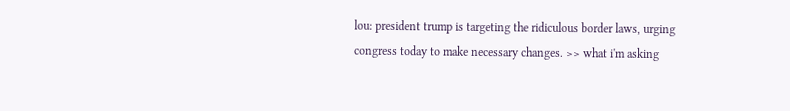lou: president trump is targeting the ridiculous border laws, urging congress today to make necessary changes. >> what i'm asking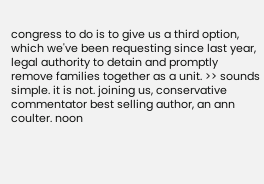congress to do is to give us a third option, which we've been requesting since last year, legal authority to detain and promptly remove families together as a unit. >> sounds simple. it is not. joining us, conservative commentator best selling author, an ann coulter. noon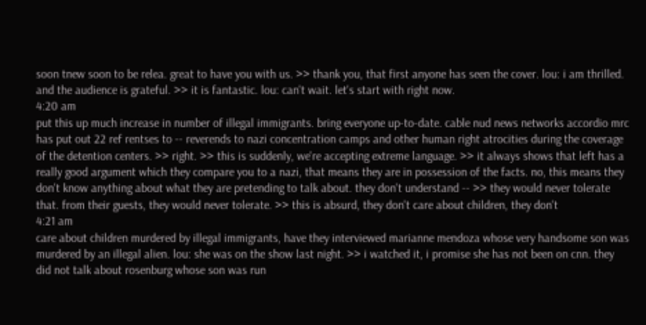soon tnew soon to be relea. great to have you with us. >> thank you, that first anyone has seen the cover. lou: i am thrilled. and the audience is grateful. >> it is fantastic. lou: can't wait. let's start with right now.
4:20 am
put this up much increase in number of illegal immigrants. bring everyone up-to-date. cable nud news networks accordio mrc has put out 22 ref rentses to -- reverends to nazi concentration camps and other human right atrocities during the coverage of the detention centers. >> right. >> this is suddenly, we're accepting extreme language. >> it always shows that left has a really good argument which they compare you to a nazi, that means they are in possession of the facts. no, this means they don't know anything about what they are pretending to talk about. they don't understand -- >> they would never tolerate that. from their guests, they would never tolerate. >> this is absurd, they don't care about children, they don't
4:21 am
care about children murdered by illegal immigrants, have they interviewed marianne mendoza whose very handsome son was murdered by an illegal alien. lou: she was on the show last night. >> i watched it, i promise she has not been on cnn. they did not talk about rosenburg whose son was run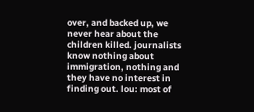over, and backed up, we never hear about the children killed. journalists know nothing about immigration, nothing and they have no interest in finding out. lou: most of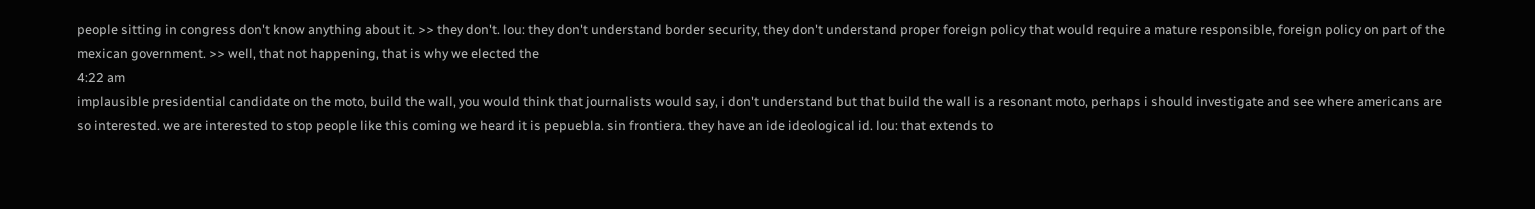people sitting in congress don't know anything about it. >> they don't. lou: they don't understand border security, they don't understand proper foreign policy that would require a mature responsible, foreign policy on part of the mexican government. >> well, that not happening, that is why we elected the
4:22 am
implausible presidential candidate on the moto, build the wall, you would think that journalists would say, i don't understand but that build the wall is a resonant moto, perhaps i should investigate and see where americans are so interested. we are interested to stop people like this coming we heard it is pepuebla. sin frontiera. they have an ide ideological id. lou: that extends to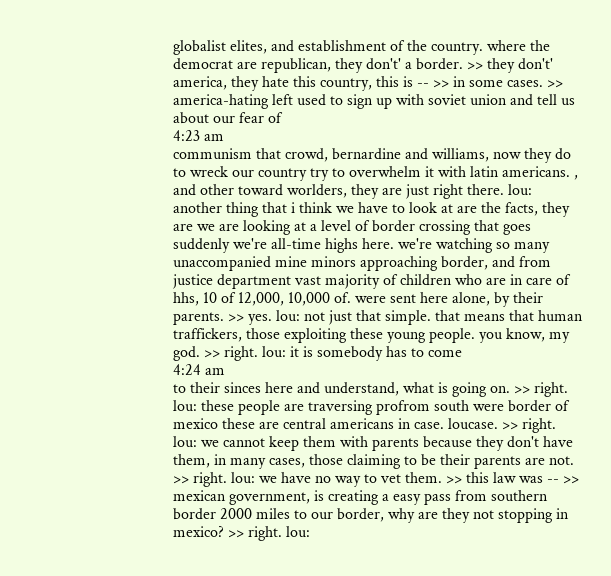globalist elites, and establishment of the country. where the democrat are republican, they don't' a border. >> they don't' america, they hate this country, this is -- >> in some cases. >> america-hating left used to sign up with soviet union and tell us about our fear of
4:23 am
communism that crowd, bernardine and williams, now they do to wreck our country try to overwhelm it with latin americans. , and other toward worlders, they are just right there. lou: another thing that i think we have to look at are the facts, they are we are looking at a level of border crossing that goes suddenly we're all-time highs here. we're watching so many unaccompanied mine minors approaching border, and from justice department vast majority of children who are in care of hhs, 10 of 12,000, 10,000 of. were sent here alone, by their parents. >> yes. lou: not just that simple. that means that human traffickers, those exploiting these young people. you know, my god. >> right. lou: it is somebody has to come
4:24 am
to their sinces here and understand, what is going on. >> right. lou: these people are traversing profrom south were border of mexico these are central americans in case. loucase. >> right. lou: we cannot keep them with parents because they don't have them, in many cases, those claiming to be their parents are not. >> right. lou: we have no way to vet them. >> this law was -- >> mexican government, is creating a easy pass from southern border 2000 miles to our border, why are they not stopping in mexico? >> right. lou: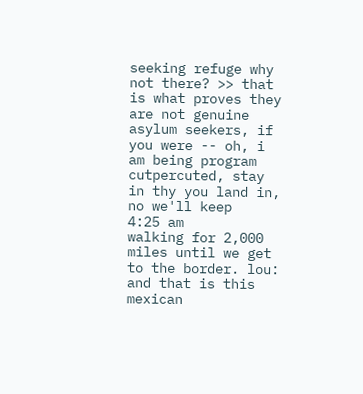seeking refuge why not there? >> that is what proves they are not genuine asylum seekers, if you were -- oh, i am being program cutpercuted, stay in thy you land in, no we'll keep
4:25 am
walking for 2,000 miles until we get to the border. lou: and that is this mexican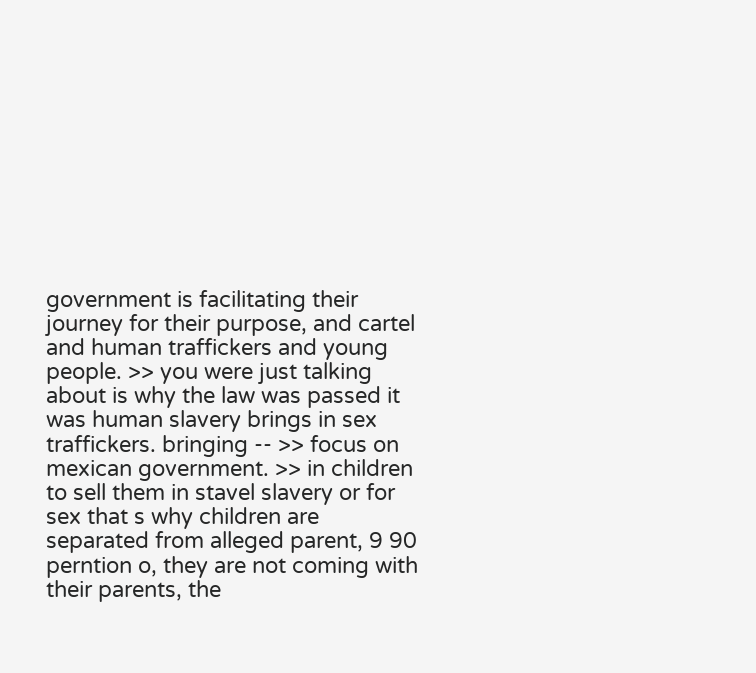government is facilitating their journey for their purpose, and cartel and human traffickers and young people. >> you were just talking about is why the law was passed it was human slavery brings in sex traffickers. bringing -- >> focus on mexican government. >> in children to sell them in stavel slavery or for sex that s why children are separated from alleged parent, 9 90 perntion o, they are not coming with their parents, the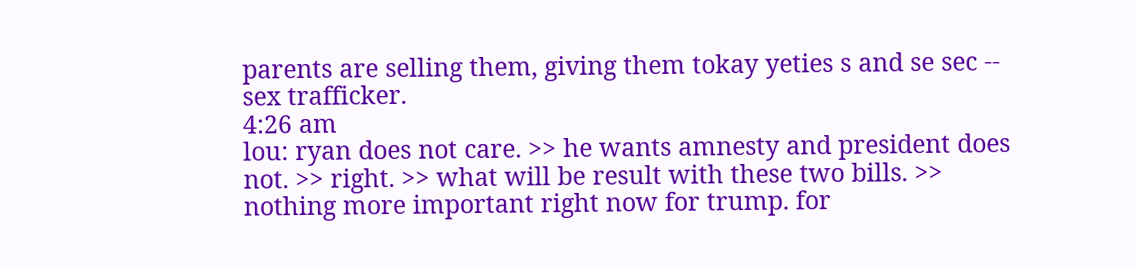parents are selling them, giving them tokay yeties s and se sec -- sex trafficker.
4:26 am
lou: ryan does not care. >> he wants amnesty and president does not. >> right. >> what will be result with these two bills. >> nothing more important right now for trump. for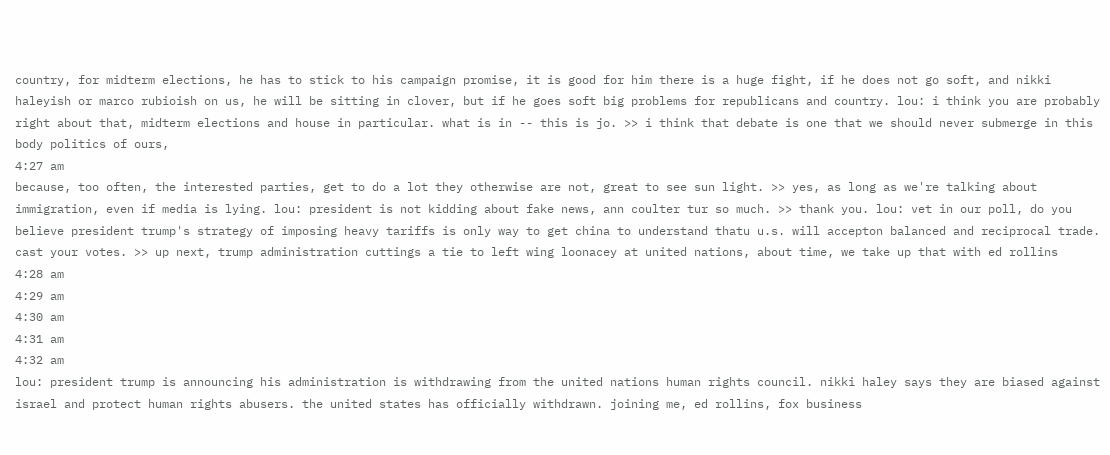country, for midterm elections, he has to stick to his campaign promise, it is good for him there is a huge fight, if he does not go soft, and nikki haleyish or marco rubioish on us, he will be sitting in clover, but if he goes soft big problems for republicans and country. lou: i think you are probably right about that, midterm elections and house in particular. what is in -- this is jo. >> i think that debate is one that we should never submerge in this body politics of ours,
4:27 am
because, too often, the interested parties, get to do a lot they otherwise are not, great to see sun light. >> yes, as long as we're talking about immigration, even if media is lying. lou: president is not kidding about fake news, ann coulter tur so much. >> thank you. lou: vet in our poll, do you believe president trump's strategy of imposing heavy tariffs is only way to get china to understand thatu u.s. will accepton balanced and reciprocal trade. cast your votes. >> up next, trump administration cuttings a tie to left wing loonacey at united nations, about time, we take up that with ed rollins
4:28 am
4:29 am
4:30 am
4:31 am
4:32 am
lou: president trump is announcing his administration is withdrawing from the united nations human rights council. nikki haley says they are biased against israel and protect human rights abusers. the united states has officially withdrawn. joining me, ed rollins, fox business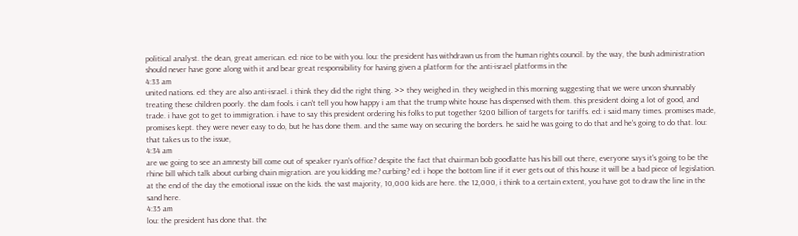political analyst. the dean, great american. ed: nice to be with you. lou: the president has withdrawn us from the human rights council. by the way, the bush administration should never have gone along with it and bear great responsibility for having given a platform for the anti-israel platforms in the
4:33 am
united nations. ed: they are also anti-israel. i think they did the right thing. >> they weighed in. they weighed in this morning suggesting that we were uncon shunnably treating these children poorly. the dam fools. i can't tell you how happy i am that the trump white house has dispensed with them. this president doing a lot of good, and trade. i have got to get to immigration. i have to say this president ordering his folks to put together $200 billion of targets for tariffs. ed: i said many times. promises made, promises kept. they were never easy to do, but he has done them. and the same way on securing the borders. he said he was going to do that and he's going to do that. lou: that takes us to the issue,
4:34 am
are we going to see an amnesty bill come out of speaker ryan's office? despite the fact that chairman bob goodlatte has his bill out there, everyone says it's going to be the rhine bill which talk about curbing chain migration. are you kidding me? curbing? ed: i hope the bottom line if it ever gets out of this house it will be a bad piece of legislation. at the end of the day the emotional issue on the kids. the vast majority, 10,000 kids are here. the 12,000, i think to a certain extent, you have got to draw the line in the sand here.
4:35 am
lou: the president has done that. the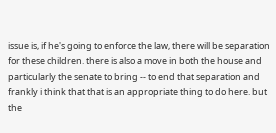issue is, if he's going to enforce the law, there will be separation for these children. there is also a move in both the house and particularly the senate to bring -- to end that separation and frankly i think that that is an appropriate thing to do here. but the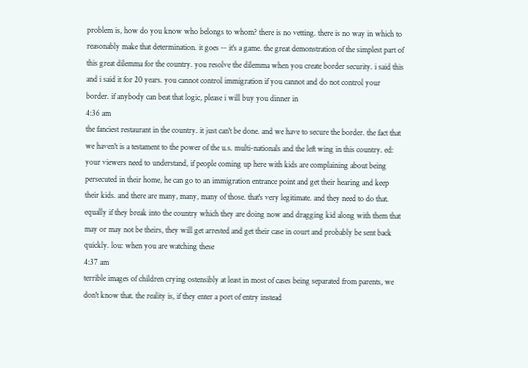problem is, how do you know who belongs to whom? there is no vetting. there is no way in which to reasonably make that determination. it goes -- it's a game. the great demonstration of the simplest part of this great dilemma for the country. you resolve the dilemma when you create border security. i said this and i said it for 20 years. you cannot control immigration if you cannot and do not control your border. if anybody can beat that logic, please i will buy you dinner in
4:36 am
the fanciest restaurant in the country. it just can't be done. and we have to secure the border. the fact that we haven't is a testament to the power of the u.s. multi-nationals and the left wing in this country. ed: your viewers need to understand, if people coming up here with kids are complaining about being persecuted in their home, he can go to an immigration entrance point and get their hearing and keep their kids. and there are many, many, many of those. that's very legitimate. and they need to do that. equally if they break into the country which they are doing now and dragging kid along with them that may or may not be theirs, they will get arrested and get their case in court and probably be sent back quickly. lou: when you are watching these
4:37 am
terrible images of children crying ostensibly at least in most of cases being separated from parents, we don't know that. the reality is, if they enter a port of entry instead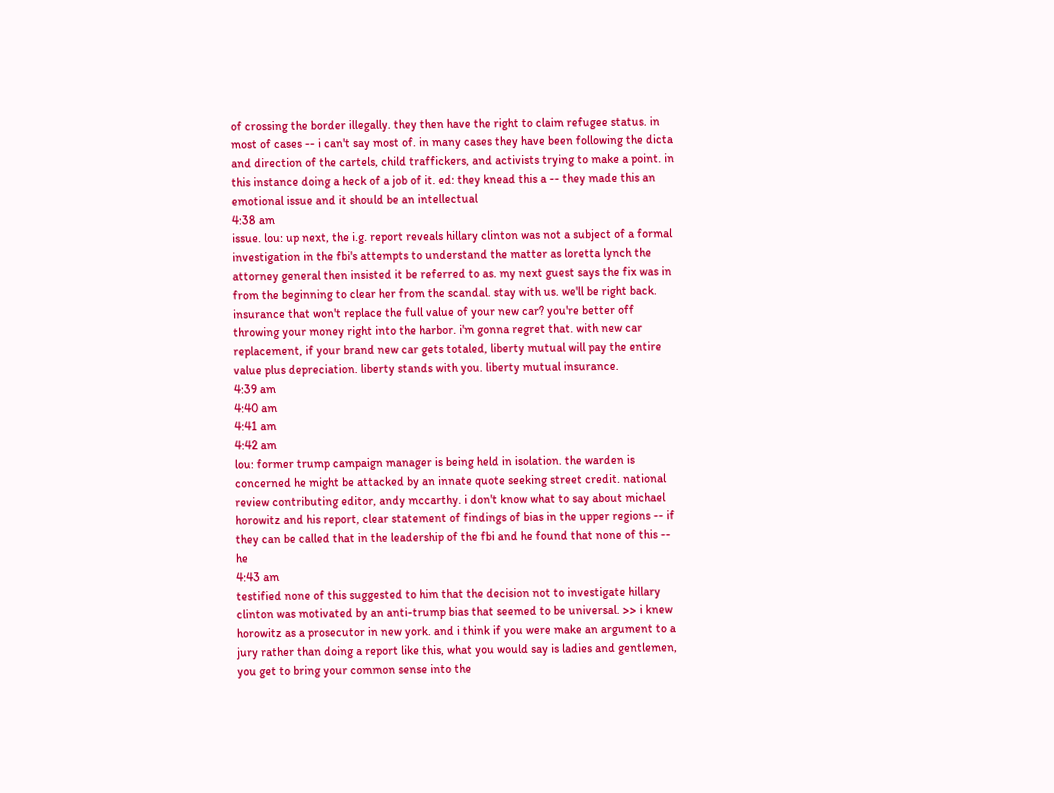of crossing the border illegally. they then have the right to claim refugee status. in most of cases -- i can't say most of. in many cases they have been following the dicta and direction of the cartels, child traffickers, and activists trying to make a point. in this instance doing a heck of a job of it. ed: they knead this a -- they made this an emotional issue and it should be an intellectual
4:38 am
issue. lou: up next, the i.g. report reveals hillary clinton was not a subject of a formal investigation in the fbi's attempts to understand the matter as loretta lynch the attorney general then insisted it be referred to as. my next guest says the fix was in from the beginning to clear her from the scandal. stay with us. we'll be right back. insurance that won't replace the full value of your new car? you're better off throwing your money right into the harbor. i'm gonna regret that. with new car replacement, if your brand new car gets totaled, liberty mutual will pay the entire value plus depreciation. liberty stands with you. liberty mutual insurance.
4:39 am
4:40 am
4:41 am
4:42 am
lou: former trump campaign manager is being held in isolation. the warden is concerned he might be attacked by an innate quote seeking street credit. national review contributing editor, andy mccarthy. i don't know what to say about michael horowitz and his report, clear statement of findings of bias in the upper regions -- if they can be called that in the leadership of the fbi and he found that none of this -- he
4:43 am
testified none of this suggested to him that the decision not to investigate hillary clinton was motivated by an anti-trump bias that seemed to be universal. >> i knew horowitz as a prosecutor in new york. and i think if you were make an argument to a jury rather than doing a report like this, what you would say is ladies and gentlemen, you get to bring your common sense into the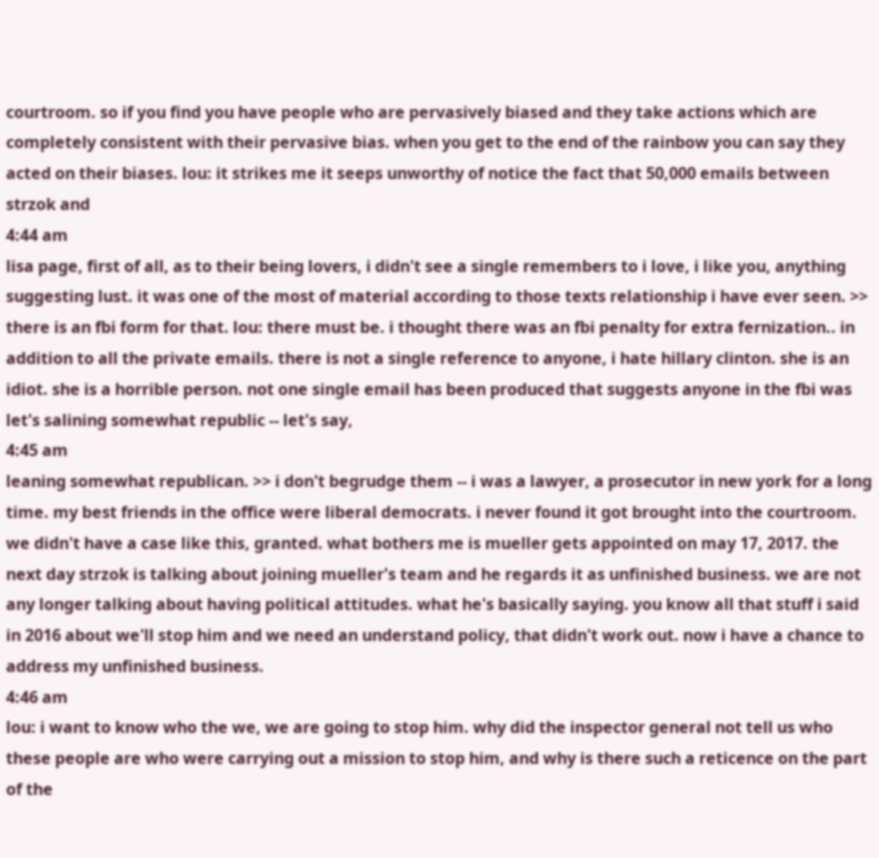courtroom. so if you find you have people who are pervasively biased and they take actions which are completely consistent with their pervasive bias. when you get to the end of the rainbow you can say they acted on their biases. lou: it strikes me it seeps unworthy of notice the fact that 50,000 emails between strzok and
4:44 am
lisa page, first of all, as to their being lovers, i didn't see a single remembers to i love, i like you, anything suggesting lust. it was one of the most of material according to those texts relationship i have ever seen. >> there is an fbi form for that. lou: there must be. i thought there was an fbi penalty for extra fernization.. in addition to all the private emails. there is not a single reference to anyone, i hate hillary clinton. she is an idiot. she is a horrible person. not one single email has been produced that suggests anyone in the fbi was let's salining somewhat republic -- let's say,
4:45 am
leaning somewhat republican. >> i don't begrudge them -- i was a lawyer, a prosecutor in new york for a long time. my best friends in the office were liberal democrats. i never found it got brought into the courtroom. we didn't have a case like this, granted. what bothers me is mueller gets appointed on may 17, 2017. the next day strzok is talking about joining mueller's team and he regards it as unfinished business. we are not any longer talking about having political attitudes. what he's basically saying. you know all that stuff i said in 2016 about we'll stop him and we need an understand policy, that didn't work out. now i have a chance to address my unfinished business.
4:46 am
lou: i want to know who the we, we are going to stop him. why did the inspector general not tell us who these people are who were carrying out a mission to stop him, and why is there such a reticence on the part of the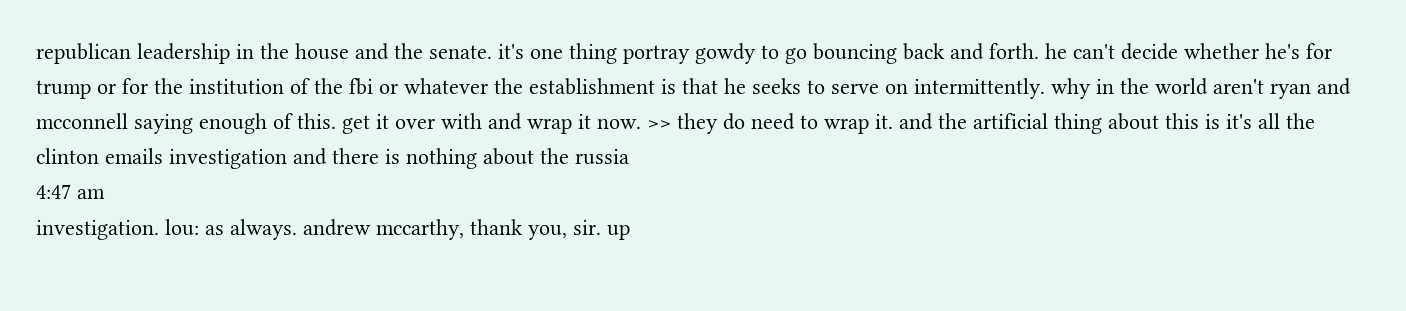republican leadership in the house and the senate. it's one thing portray gowdy to go bouncing back and forth. he can't decide whether he's for trump or for the institution of the fbi or whatever the establishment is that he seeks to serve on intermittently. why in the world aren't ryan and mcconnell saying enough of this. get it over with and wrap it now. >> they do need to wrap it. and the artificial thing about this is it's all the clinton emails investigation and there is nothing about the russia
4:47 am
investigation. lou: as always. andrew mccarthy, thank you, sir. up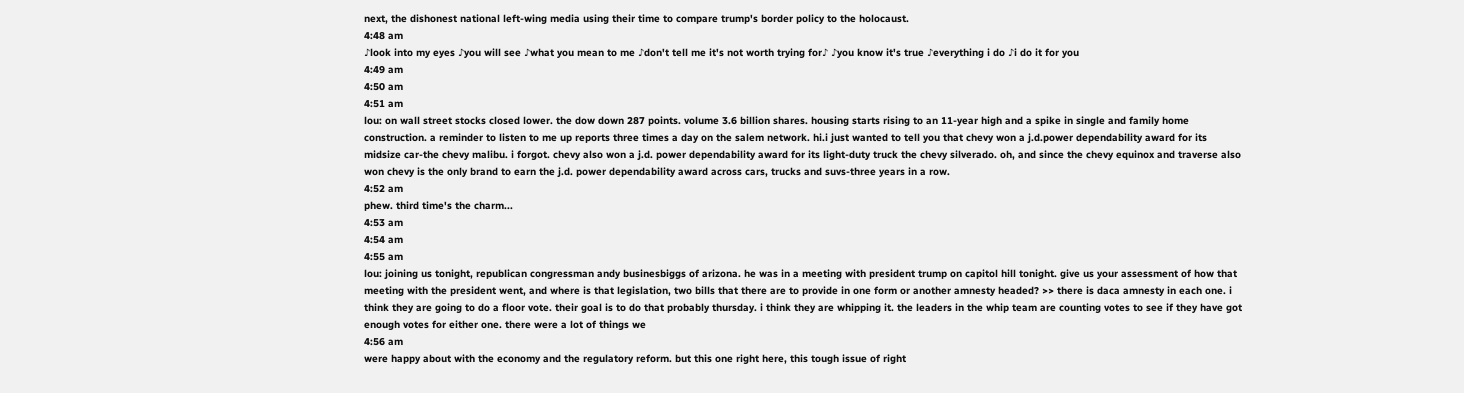next, the dishonest national left-wing media using their time to compare trump's border policy to the holocaust.
4:48 am
♪look into my eyes ♪you will see ♪what you mean to me ♪don't tell me it's not worth trying for♪ ♪you know it's true ♪everything i do ♪i do it for you
4:49 am
4:50 am
4:51 am
lou: on wall street stocks closed lower. the dow down 287 points. volume 3.6 billion shares. housing starts rising to an 11-year high and a spike in single and family home construction. a reminder to listen to me up reports three times a day on the salem network. hi.i just wanted to tell you that chevy won a j.d.power dependability award for its midsize car-the chevy malibu. i forgot. chevy also won a j.d. power dependability award for its light-duty truck the chevy silverado. oh, and since the chevy equinox and traverse also won chevy is the only brand to earn the j.d. power dependability award across cars, trucks and suvs-three years in a row.
4:52 am
phew. third time's the charm...
4:53 am
4:54 am
4:55 am
lou: joining us tonight, republican congressman andy businesbiggs of arizona. he was in a meeting with president trump on capitol hill tonight. give us your assessment of how that meeting with the president went, and where is that legislation, two bills that there are to provide in one form or another amnesty headed? >> there is daca amnesty in each one. i think they are going to do a floor vote. their goal is to do that probably thursday. i think they are whipping it. the leaders in the whip team are counting votes to see if they have got enough votes for either one. there were a lot of things we
4:56 am
were happy about with the economy and the regulatory reform. but this one right here, this tough issue of right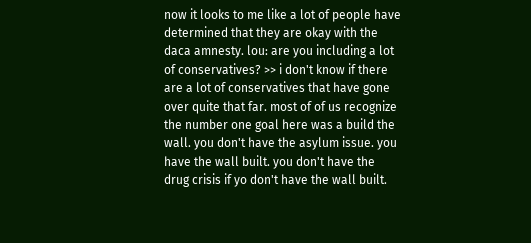now it looks to me like a lot of people have determined that they are okay with the daca amnesty. lou: are you including a lot of conservatives? >> i don't know if there are a lot of conservatives that have gone over quite that far. most of of us recognize the number one goal here was a build the wall. you don't have the asylum issue. you have the wall built. you don't have the drug crisis if yo don't have the wall built.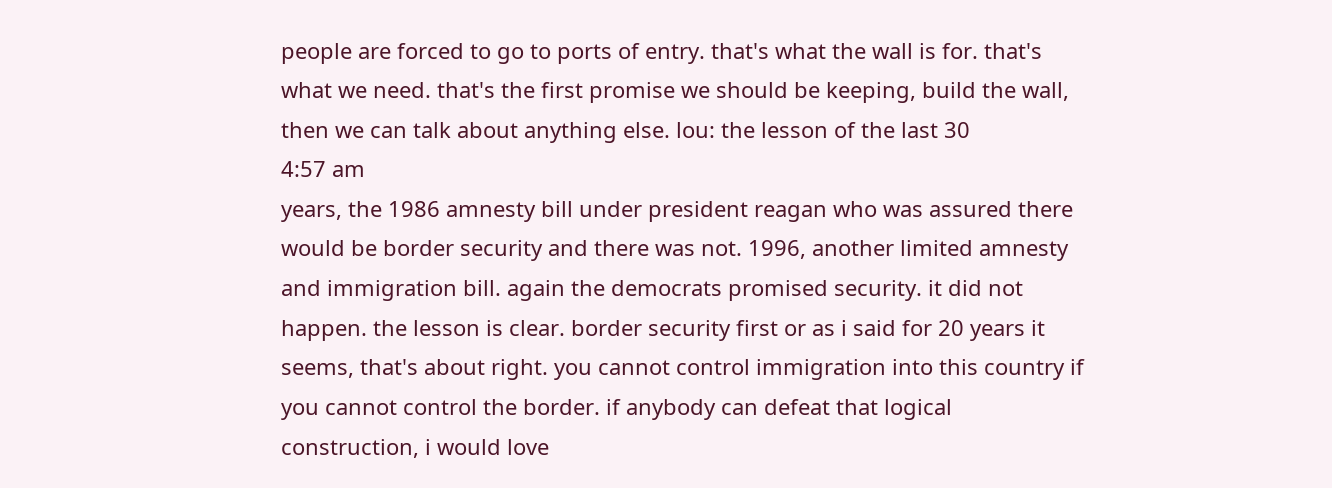people are forced to go to ports of entry. that's what the wall is for. that's what we need. that's the first promise we should be keeping, build the wall, then we can talk about anything else. lou: the lesson of the last 30
4:57 am
years, the 1986 amnesty bill under president reagan who was assured there would be border security and there was not. 1996, another limited amnesty and immigration bill. again the democrats promised security. it did not happen. the lesson is clear. border security first or as i said for 20 years it seems, that's about right. you cannot control immigration into this country if you cannot control the border. if anybody can defeat that logical construction, i would love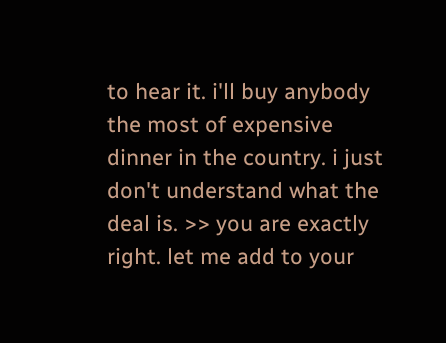to hear it. i'll buy anybody the most of expensive dinner in the country. i just don't understand what the deal is. >> you are exactly right. let me add to your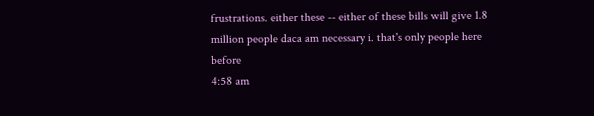frustrations. either these -- either of these bills will give 1.8 million people daca am necessary i. that's only people here before
4:58 am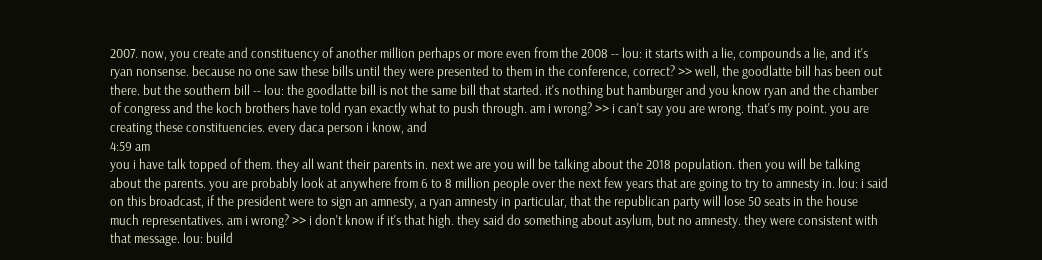2007. now, you create and constituency of another million perhaps or more even from the 2008 -- lou: it starts with a lie, compounds a lie, and it's ryan nonsense. because no one saw these bills until they were presented to them in the conference, correct? >> well, the goodlatte bill has been out there. but the southern bill -- lou: the goodlatte bill is not the same bill that started. it's nothing but hamburger and you know ryan and the chamber of congress and the koch brothers have told ryan exactly what to push through. am i wrong? >> i can't say you are wrong. that's my point. you are creating these constituencies. every daca person i know, and
4:59 am
you i have talk topped of them. they all want their parents in. next we are you will be talking about the 2018 population. then you will be talking about the parents. you are probably look at anywhere from 6 to 8 million people over the next few years that are going to try to amnesty in. lou: i said on this broadcast, if the president were to sign an amnesty, a ryan amnesty in particular, that the republican party will lose 50 seats in the house much representatives. am i wrong? >> i don't know if it's that high. they said do something about asylum, but no amnesty. they were consistent with that message. lou: build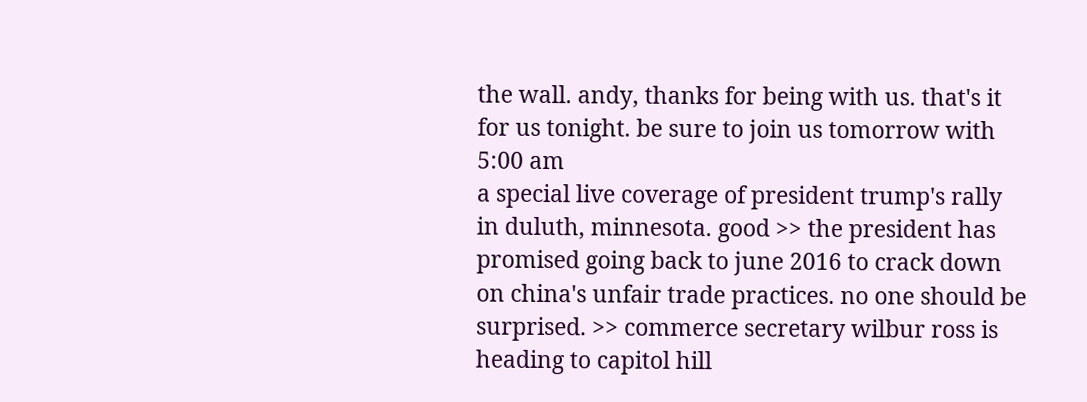the wall. andy, thanks for being with us. that's it for us tonight. be sure to join us tomorrow with
5:00 am
a special live coverage of president trump's rally in duluth, minnesota. good >> the president has promised going back to june 2016 to crack down on china's unfair trade practices. no one should be surprised. >> commerce secretary wilbur ross is heading to capitol hill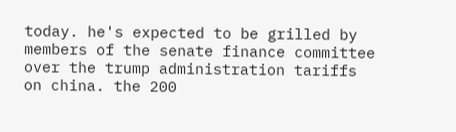today. he's expected to be grilled by members of the senate finance committee over the trump administration tariffs on china. the 200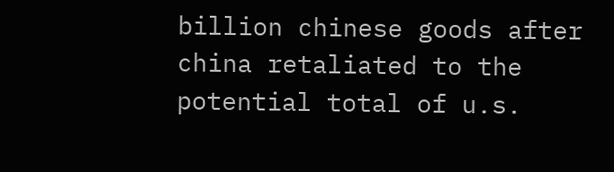billion chinese goods after china retaliated to the potential total of u.s.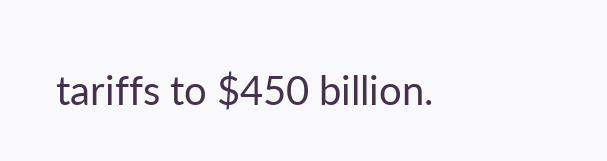tariffs to $450 billion.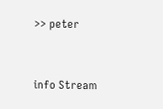>> peter


info Stream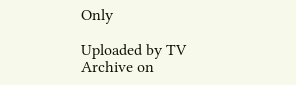Only

Uploaded by TV Archive on